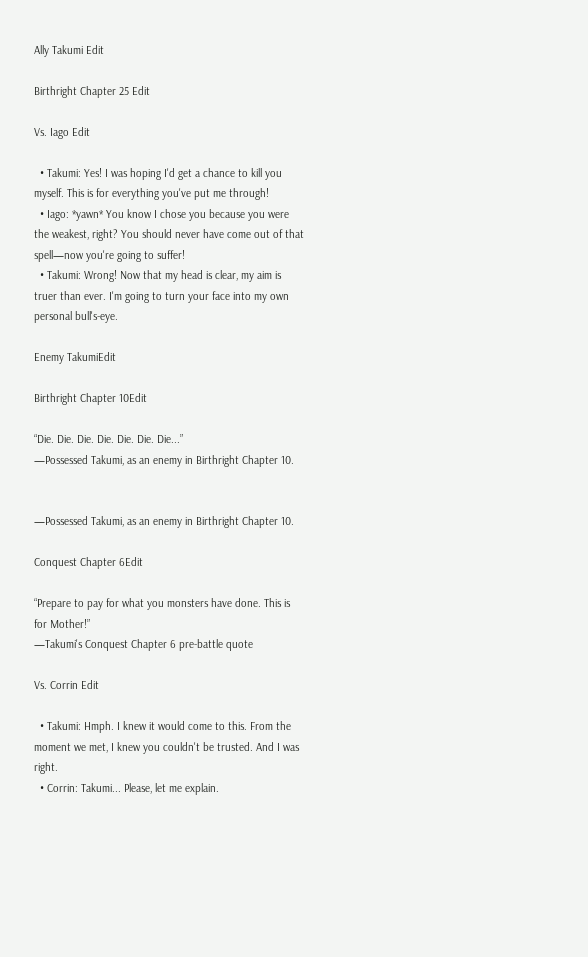Ally Takumi Edit

Birthright Chapter 25 Edit

Vs. Iago Edit

  • Takumi: Yes! I was hoping I'd get a chance to kill you myself. This is for everything you've put me through!
  • Iago: *yawn* You know I chose you because you were the weakest, right? You should never have come out of that spell—now you're going to suffer!
  • Takumi: Wrong! Now that my head is clear, my aim is truer than ever. I'm going to turn your face into my own personal bull's-eye.

Enemy TakumiEdit

Birthright Chapter 10Edit

“Die. Die. Die. Die. Die. Die. Die...”
—Possessed Takumi, as an enemy in Birthright Chapter 10.


—Possessed Takumi, as an enemy in Birthright Chapter 10.

Conquest Chapter 6Edit

“Prepare to pay for what you monsters have done. This is for Mother!”
—Takumi's Conquest Chapter 6 pre-battle quote

Vs. Corrin Edit

  • Takumi: Hmph. I knew it would come to this. From the moment we met, I knew you couldn't be trusted. And I was right.
  • Corrin: Takumi... Please, let me explain.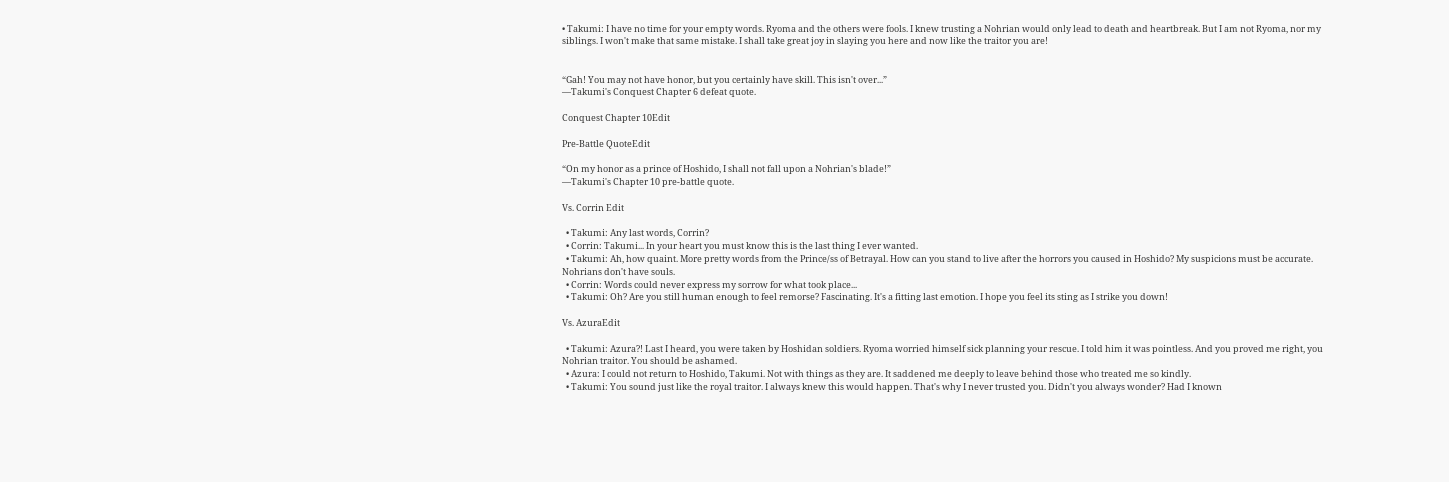• Takumi: I have no time for your empty words. Ryoma and the others were fools. I knew trusting a Nohrian would only lead to death and heartbreak. But I am not Ryoma, nor my siblings. I won't make that same mistake. I shall take great joy in slaying you here and now like the traitor you are!


“Gah! You may not have honor, but you certainly have skill. This isn't over...”
—Takumi's Conquest Chapter 6 defeat quote.

Conquest Chapter 10Edit

Pre-Battle QuoteEdit

“On my honor as a prince of Hoshido, I shall not fall upon a Nohrian's blade!”
—Takumi's Chapter 10 pre-battle quote.

Vs. Corrin Edit

  • Takumi: Any last words, Corrin?
  • Corrin: Takumi... In your heart you must know this is the last thing I ever wanted.
  • Takumi: Ah, how quaint. More pretty words from the Prince/ss of Betrayal. How can you stand to live after the horrors you caused in Hoshido? My suspicions must be accurate. Nohrians don't have souls.
  • Corrin: Words could never express my sorrow for what took place...
  • Takumi: Oh? Are you still human enough to feel remorse? Fascinating. It's a fitting last emotion. I hope you feel its sting as I strike you down!

Vs. AzuraEdit

  • Takumi: Azura?! Last I heard, you were taken by Hoshidan soldiers. Ryoma worried himself sick planning your rescue. I told him it was pointless. And you proved me right, you Nohrian traitor. You should be ashamed.
  • Azura: I could not return to Hoshido, Takumi. Not with things as they are. It saddened me deeply to leave behind those who treated me so kindly.
  • Takumi: You sound just like the royal traitor. I always knew this would happen. That's why I never trusted you. Didn't you always wonder? Had I known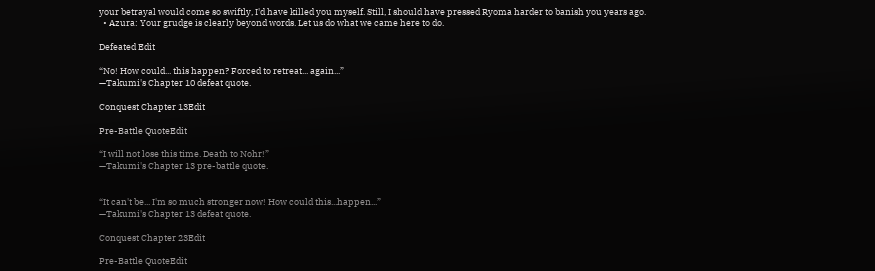your betrayal would come so swiftly, I'd have killed you myself. Still, I should have pressed Ryoma harder to banish you years ago.
  • Azura: Your grudge is clearly beyond words. Let us do what we came here to do.

Defeated Edit

“No! How could... this happen? Forced to retreat... again...”
—Takumi's Chapter 10 defeat quote.

Conquest Chapter 13Edit

Pre-Battle QuoteEdit

“I will not lose this time. Death to Nohr!”
—Takumi's Chapter 13 pre-battle quote.


“It can't be... I'm so much stronger now! How could this...happen...”
—Takumi's Chapter 13 defeat quote.

Conquest Chapter 23Edit

Pre-Battle QuoteEdit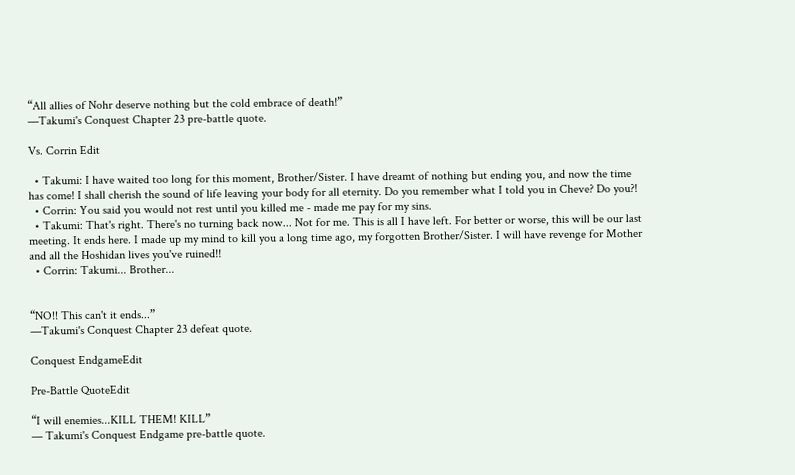“All allies of Nohr deserve nothing but the cold embrace of death!”
—Takumi's Conquest Chapter 23 pre-battle quote.

Vs. Corrin Edit

  • Takumi: I have waited too long for this moment, Brother/Sister. I have dreamt of nothing but ending you, and now the time has come! I shall cherish the sound of life leaving your body for all eternity. Do you remember what I told you in Cheve? Do you?!
  • Corrin: You said you would not rest until you killed me - made me pay for my sins.
  • Takumi: That's right. There's no turning back now... Not for me. This is all I have left. For better or worse, this will be our last meeting. It ends here. I made up my mind to kill you a long time ago, my forgotten Brother/Sister. I will have revenge for Mother and all the Hoshidan lives you've ruined!!
  • Corrin: Takumi... Brother...


“NO!! This can't it ends...”
—Takumi's Conquest Chapter 23 defeat quote.

Conquest EndgameEdit

Pre-Battle QuoteEdit

“I will enemies...KILL THEM! KILL”
— Takumi's Conquest Endgame pre-battle quote.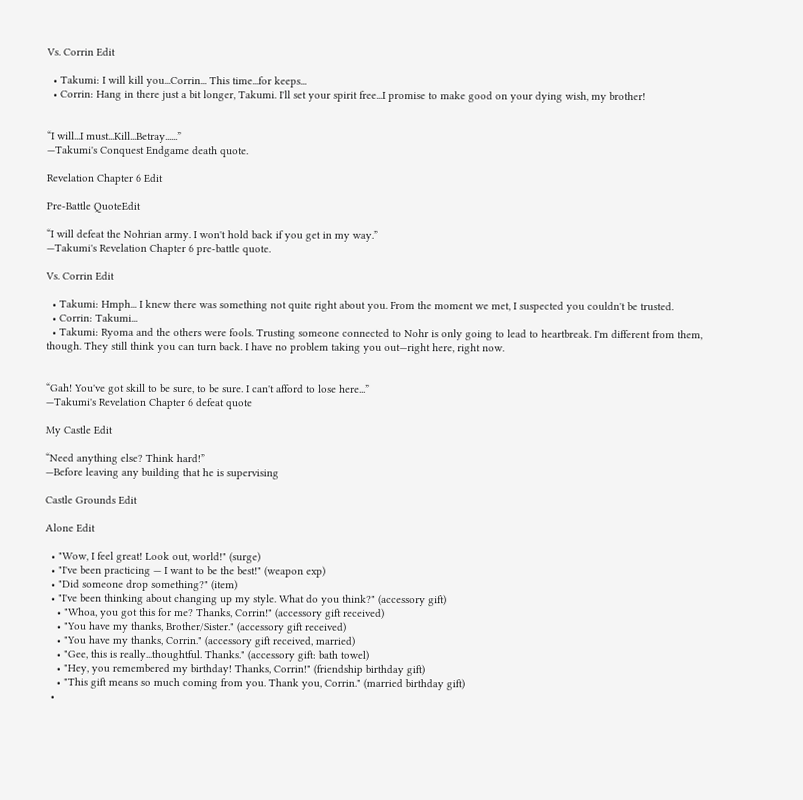Vs. Corrin Edit

  • Takumi: I will kill you...Corrin... This time...for keeps...
  • Corrin: Hang in there just a bit longer, Takumi. I'll set your spirit free...I promise to make good on your dying wish, my brother!


“I will...I must...Kill...Betray......”
—Takumi's Conquest Endgame death quote.

Revelation Chapter 6 Edit

Pre-Battle QuoteEdit

“I will defeat the Nohrian army. I won't hold back if you get in my way.”
—Takumi's Revelation Chapter 6 pre-battle quote.

Vs. Corrin Edit

  • Takumi: Hmph... I knew there was something not quite right about you. From the moment we met, I suspected you couldn't be trusted.
  • Corrin: Takumi...
  • Takumi: Ryoma and the others were fools. Trusting someone connected to Nohr is only going to lead to heartbreak. I'm different from them, though. They still think you can turn back. I have no problem taking you out—right here, right now.


“Gah! You've got skill to be sure, to be sure. I can't afford to lose here...”
—Takumi's Revelation Chapter 6 defeat quote

My Castle Edit

“Need anything else? Think hard!”
—Before leaving any building that he is supervising

Castle Grounds Edit

Alone Edit

  • "Wow, I feel great! Look out, world!" (surge)
  • "I've been practicing — I want to be the best!" (weapon exp)
  • "Did someone drop something?" (item)
  • "I've been thinking about changing up my style. What do you think?" (accessory gift)
    • "Whoa, you got this for me? Thanks, Corrin!" (accessory gift received)
    • "You have my thanks, Brother/Sister." (accessory gift received)
    • "You have my thanks, Corrin." (accessory gift received, married)
    • "Gee, this is really...thoughtful. Thanks." (accessory gift: bath towel)
    • "Hey, you remembered my birthday! Thanks, Corrin!" (friendship birthday gift)
    • "This gift means so much coming from you. Thank you, Corrin." (married birthday gift)
  •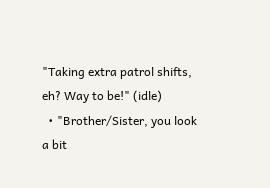"Taking extra patrol shifts, eh? Way to be!" (idle)
  • "Brother/Sister, you look a bit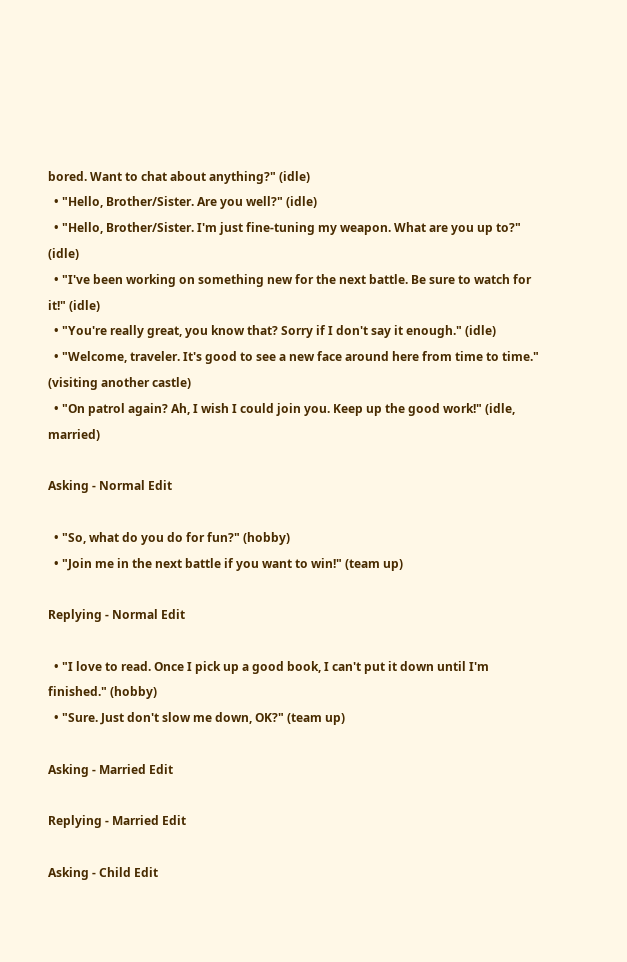bored. Want to chat about anything?" (idle)
  • "Hello, Brother/Sister. Are you well?" (idle)
  • "Hello, Brother/Sister. I'm just fine-tuning my weapon. What are you up to?" (idle)
  • "I've been working on something new for the next battle. Be sure to watch for it!" (idle)
  • "You're really great, you know that? Sorry if I don't say it enough." (idle)
  • "Welcome, traveler. It's good to see a new face around here from time to time." (visiting another castle)
  • "On patrol again? Ah, I wish I could join you. Keep up the good work!" (idle, married)

Asking - Normal Edit

  • "So, what do you do for fun?" (hobby)
  • "Join me in the next battle if you want to win!" (team up)

Replying - Normal Edit

  • "I love to read. Once I pick up a good book, I can't put it down until I'm finished." (hobby)
  • "Sure. Just don't slow me down, OK?" (team up)

Asking - Married Edit

Replying - Married Edit

Asking - Child Edit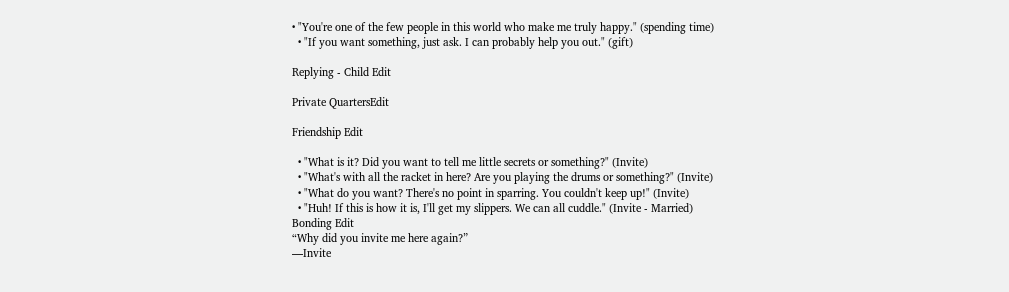• "You're one of the few people in this world who make me truly happy." (spending time)
  • "If you want something, just ask. I can probably help you out." (gift)

Replying - Child Edit

Private QuartersEdit

Friendship Edit

  • "What is it? Did you want to tell me little secrets or something?" (Invite)
  • "What's with all the racket in here? Are you playing the drums or something?" (Invite)
  • "What do you want? There's no point in sparring. You couldn't keep up!" (Invite)
  • "Huh! If this is how it is, I'll get my slippers. We can all cuddle." (Invite - Married)
Bonding Edit
“Why did you invite me here again?”
—Invite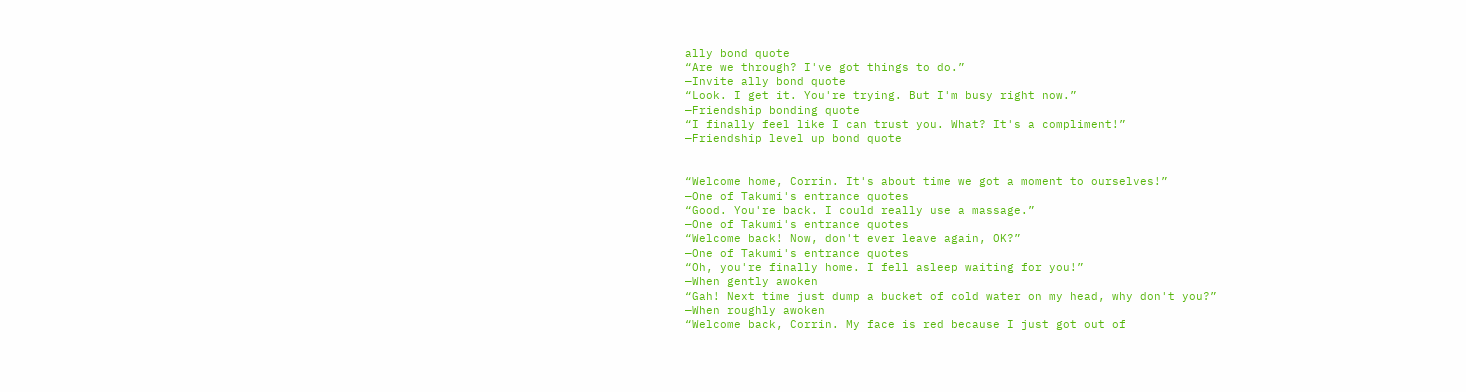ally bond quote
“Are we through? I've got things to do.”
—Invite ally bond quote
“Look. I get it. You're trying. But I'm busy right now.”
—Friendship bonding quote
“I finally feel like I can trust you. What? It's a compliment!”
—Friendship level up bond quote


“Welcome home, Corrin. It's about time we got a moment to ourselves!”
—One of Takumi's entrance quotes
“Good. You're back. I could really use a massage.”
—One of Takumi's entrance quotes
“Welcome back! Now, don't ever leave again, OK?”
—One of Takumi's entrance quotes
“Oh, you're finally home. I fell asleep waiting for you!”
—When gently awoken
“Gah! Next time just dump a bucket of cold water on my head, why don't you?”
—When roughly awoken
“Welcome back, Corrin. My face is red because I just got out of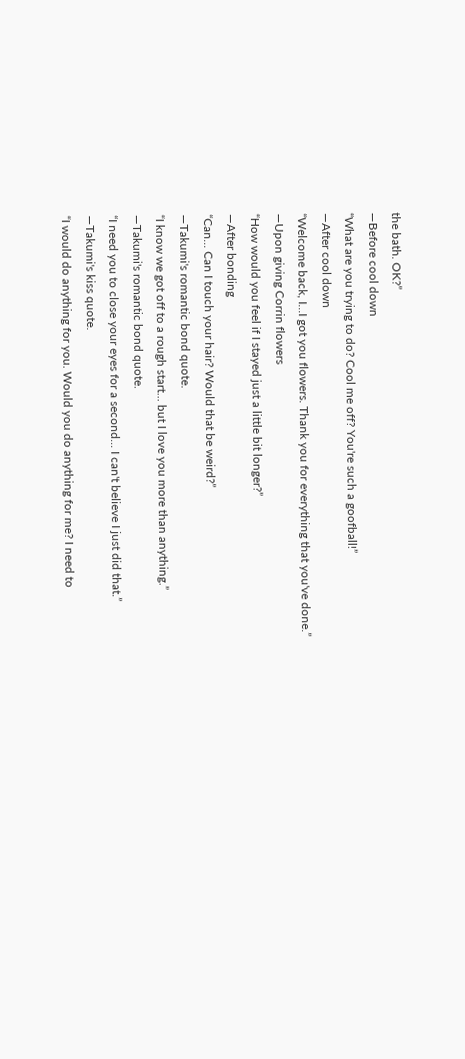the bath. OK?”
—Before cool down
“What are you trying to do? Cool me off? You're such a goofball!”
—After cool down
“Welcome back, I...I got you flowers. Thank you for everything that you've done.”
—Upon giving Corrin flowers
“How would you feel if I stayed just a little bit longer?”
—After bonding
“Can... Can I touch your hair? Would that be weird?”
—Takumi's romantic bond quote.
“I know we got off to a rough start... but I love you more than anything.”
—Takumi's romantic bond quote.
“I need you to close your eyes for a second... I can't believe I just did that.”
—Takumi's kiss quote.
“I would do anything for you. Would you do anything for me? I need to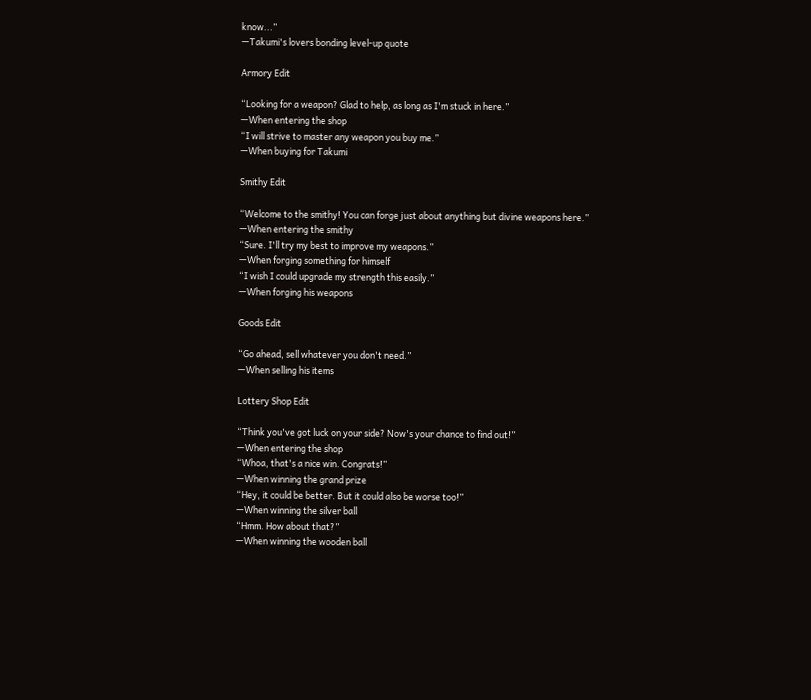know...”
—Takumi's lovers bonding level-up quote

Armory Edit

“Looking for a weapon? Glad to help, as long as I'm stuck in here.”
—When entering the shop
“I will strive to master any weapon you buy me.”
—When buying for Takumi

Smithy Edit

“Welcome to the smithy! You can forge just about anything but divine weapons here.”
—When entering the smithy
“Sure. I'll try my best to improve my weapons.”
—When forging something for himself
“I wish I could upgrade my strength this easily.”
—When forging his weapons

Goods Edit

“Go ahead, sell whatever you don't need.”
—When selling his items

Lottery Shop Edit

“Think you've got luck on your side? Now's your chance to find out!”
—When entering the shop
“Whoa, that's a nice win. Congrats!”
—When winning the grand prize
“Hey, it could be better. But it could also be worse too!”
—When winning the silver ball
“Hmm. How about that?”
—When winning the wooden ball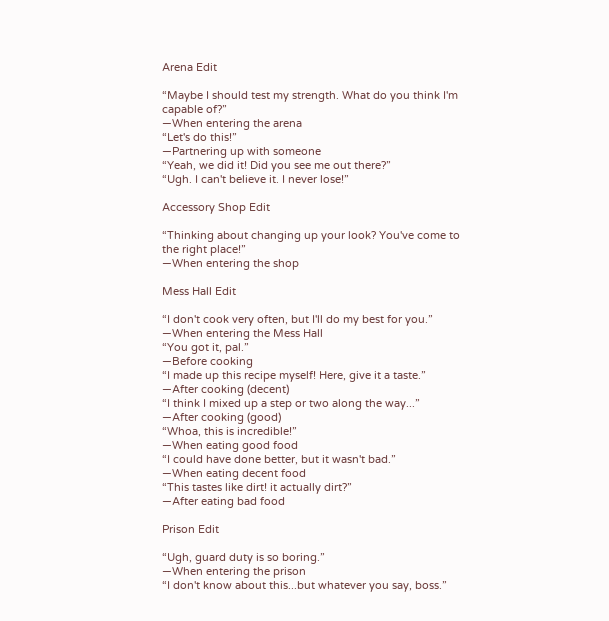Arena Edit

“Maybe I should test my strength. What do you think I'm capable of?”
—When entering the arena
“Let's do this!”
—Partnering up with someone
“Yeah, we did it! Did you see me out there?”
“Ugh. I can't believe it. I never lose!”

Accessory Shop Edit

“Thinking about changing up your look? You've come to the right place!”
—When entering the shop

Mess Hall Edit

“I don't cook very often, but I'll do my best for you.”
—When entering the Mess Hall
“You got it, pal.”
—Before cooking
“I made up this recipe myself! Here, give it a taste.”
—After cooking (decent)
“I think I mixed up a step or two along the way...”
—After cooking (good)
“Whoa, this is incredible!”
—When eating good food
“I could have done better, but it wasn't bad.”
—When eating decent food
“This tastes like dirt! it actually dirt?”
—After eating bad food

Prison Edit

“Ugh, guard duty is so boring.”
—When entering the prison
“I don't know about this...but whatever you say, boss.”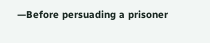—Before persuading a prisoner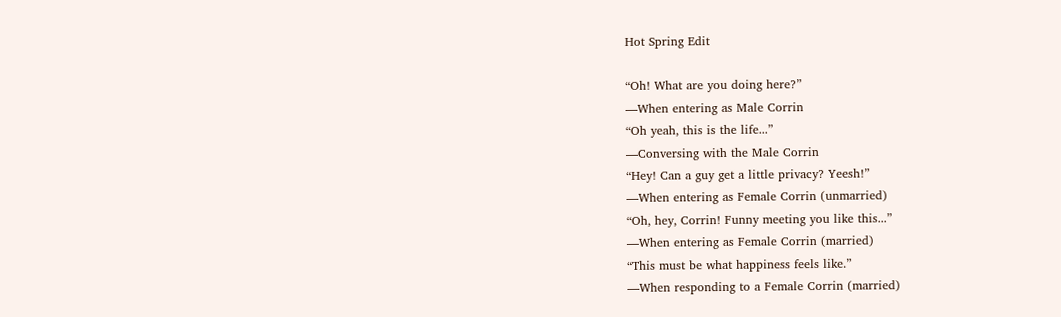Hot Spring Edit

“Oh! What are you doing here?”
—When entering as Male Corrin
“Oh yeah, this is the life...”
—Conversing with the Male Corrin
“Hey! Can a guy get a little privacy? Yeesh!”
—When entering as Female Corrin (unmarried)
“Oh, hey, Corrin! Funny meeting you like this...”
—When entering as Female Corrin (married)
“This must be what happiness feels like.”
—When responding to a Female Corrin (married)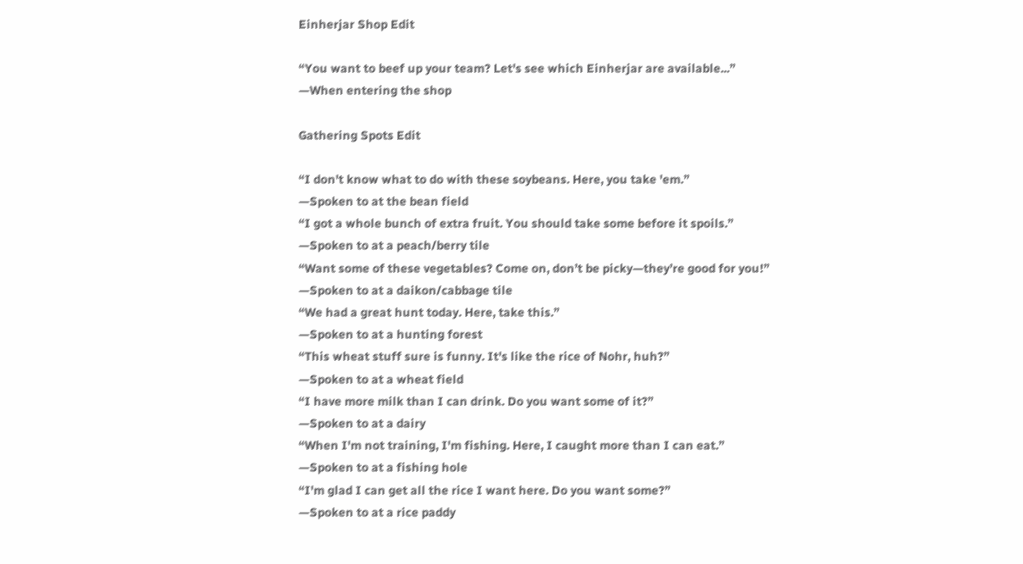Einherjar Shop Edit

“You want to beef up your team? Let's see which Einherjar are available...”
—When entering the shop

Gathering Spots Edit

“I don't know what to do with these soybeans. Here, you take 'em.”
—Spoken to at the bean field
“I got a whole bunch of extra fruit. You should take some before it spoils.”
—Spoken to at a peach/berry tile
“Want some of these vegetables? Come on, don’t be picky—they’re good for you!”
—Spoken to at a daikon/cabbage tile
“We had a great hunt today. Here, take this.”
—Spoken to at a hunting forest
“This wheat stuff sure is funny. It's like the rice of Nohr, huh?”
—Spoken to at a wheat field
“I have more milk than I can drink. Do you want some of it?”
—Spoken to at a dairy
“When I'm not training, I'm fishing. Here, I caught more than I can eat.”
—Spoken to at a fishing hole
“I'm glad I can get all the rice I want here. Do you want some?”
—Spoken to at a rice paddy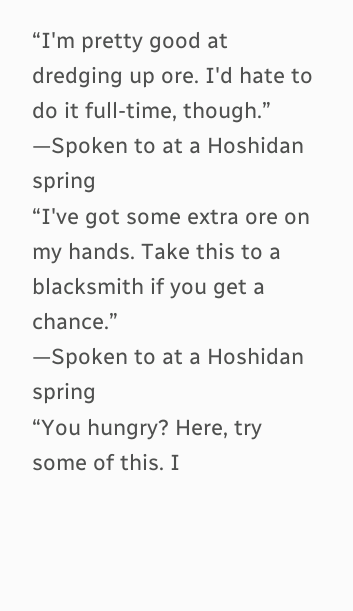“I'm pretty good at dredging up ore. I'd hate to do it full-time, though.”
—Spoken to at a Hoshidan spring
“I've got some extra ore on my hands. Take this to a blacksmith if you get a chance.”
—Spoken to at a Hoshidan spring
“You hungry? Here, try some of this. I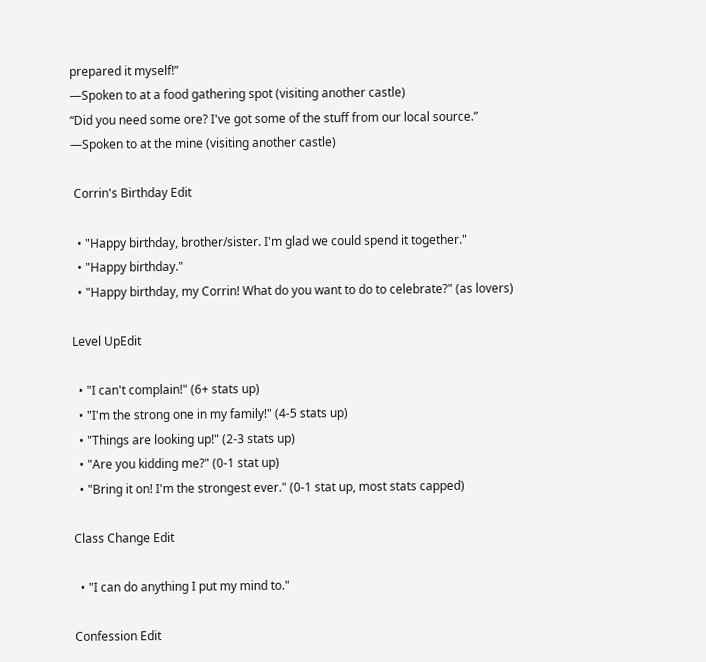prepared it myself!”
—Spoken to at a food gathering spot (visiting another castle)
“Did you need some ore? I've got some of the stuff from our local source.”
—Spoken to at the mine (visiting another castle)

 Corrin's Birthday Edit

  • "Happy birthday, brother/sister. I'm glad we could spend it together."
  • "Happy birthday."
  • "Happy birthday, my Corrin! What do you want to do to celebrate?" (as lovers)

Level UpEdit

  • "I can't complain!" (6+ stats up)
  • "I'm the strong one in my family!" (4-5 stats up)
  • "Things are looking up!" (2-3 stats up)
  • "Are you kidding me?" (0-1 stat up)
  • "Bring it on! I'm the strongest ever." (0-1 stat up, most stats capped)

Class Change Edit

  • "I can do anything I put my mind to."

Confession Edit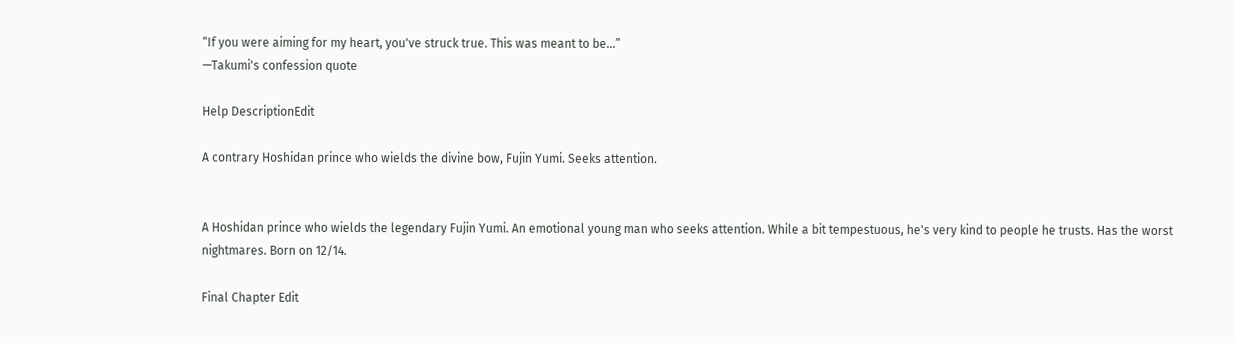“If you were aiming for my heart, you've struck true. This was meant to be...”
—Takumi's confession quote

Help DescriptionEdit

A contrary Hoshidan prince who wields the divine bow, Fujin Yumi. Seeks attention.


A Hoshidan prince who wields the legendary Fujin Yumi. An emotional young man who seeks attention. While a bit tempestuous, he's very kind to people he trusts. Has the worst nightmares. Born on 12/14.

Final Chapter Edit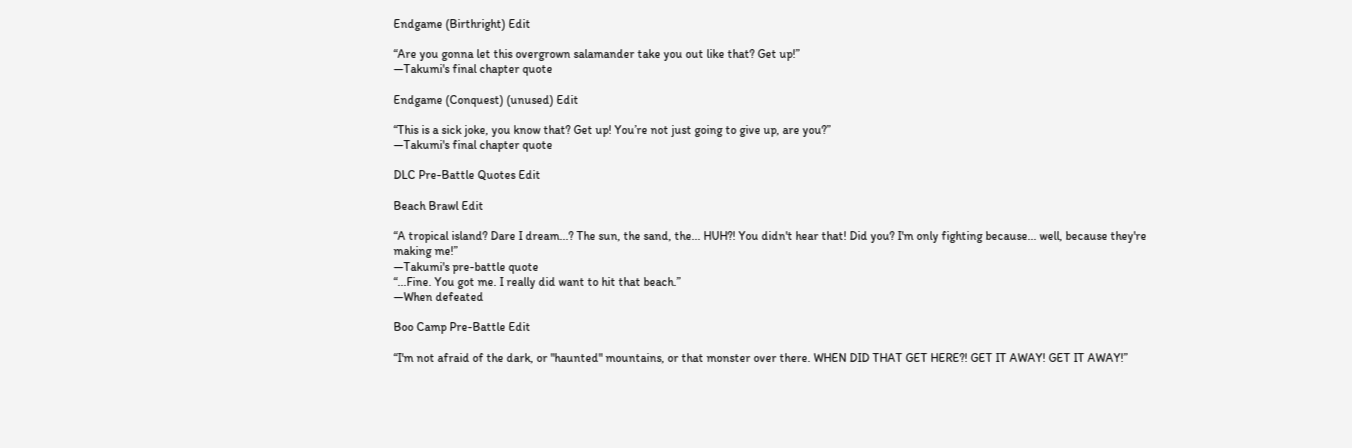Endgame (Birthright) Edit

“Are you gonna let this overgrown salamander take you out like that? Get up!”
—Takumi's final chapter quote

Endgame (Conquest) (unused) Edit

“This is a sick joke, you know that? Get up! You’re not just going to give up, are you?”
—Takumi's final chapter quote

DLC Pre-Battle Quotes Edit

Beach Brawl Edit

“A tropical island? Dare I dream...? The sun, the sand, the... HUH?! You didn't hear that! Did you? I'm only fighting because... well, because they're making me!”
—Takumi's pre-battle quote
“...Fine. You got me. I really did want to hit that beach.”
—When defeated

Boo Camp Pre-Battle Edit

“I'm not afraid of the dark, or "haunted" mountains, or that monster over there. WHEN DID THAT GET HERE?! GET IT AWAY! GET IT AWAY!”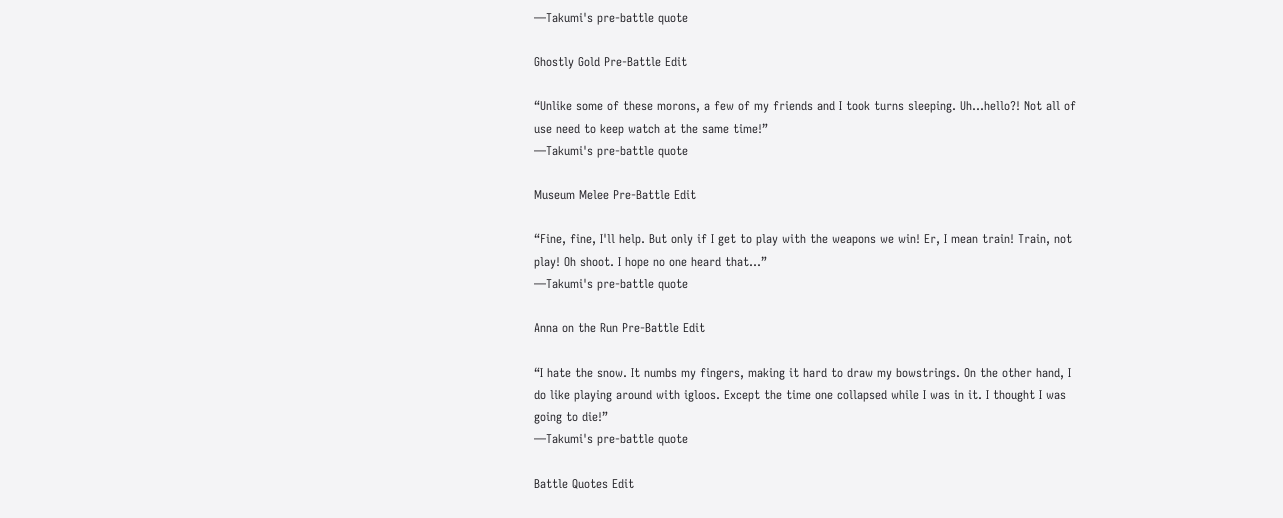—Takumi's pre-battle quote

Ghostly Gold Pre-Battle Edit

“Unlike some of these morons, a few of my friends and I took turns sleeping. Uh...hello?! Not all of use need to keep watch at the same time!”
—Takumi's pre-battle quote

Museum Melee Pre-Battle Edit

“Fine, fine, I'll help. But only if I get to play with the weapons we win! Er, I mean train! Train, not play! Oh shoot. I hope no one heard that...”
—Takumi's pre-battle quote

Anna on the Run Pre-Battle Edit

“I hate the snow. It numbs my fingers, making it hard to draw my bowstrings. On the other hand, I do like playing around with igloos. Except the time one collapsed while I was in it. I thought I was going to die!”
—Takumi's pre-battle quote

Battle Quotes Edit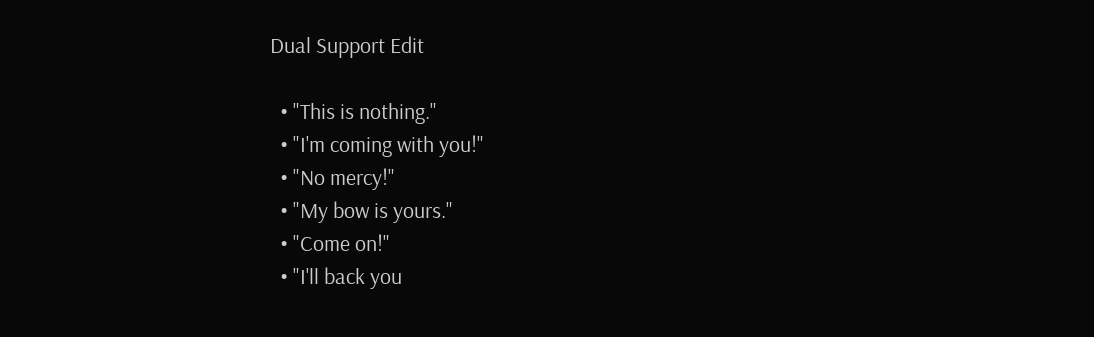Dual Support Edit

  • "This is nothing."
  • "I'm coming with you!"
  • "No mercy!"
  • "My bow is yours."
  • "Come on!"
  • "I'll back you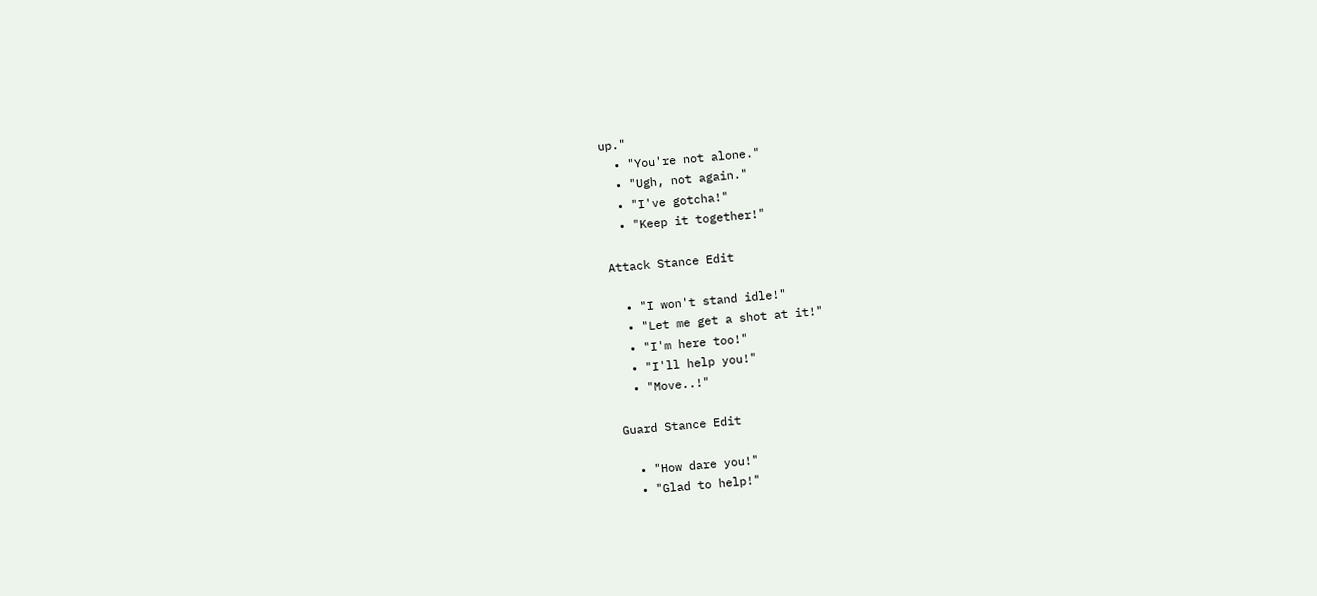up."
  • "You're not alone."
  • "Ugh, not again."
  • "I've gotcha!"
  • "Keep it together!"

Attack Stance Edit

  • "I won't stand idle!"
  • "Let me get a shot at it!"
  • "I'm here too!"
  • "I'll help you!"
  • "Move..!"

Guard Stance Edit

  • "How dare you!"
  • "Glad to help!"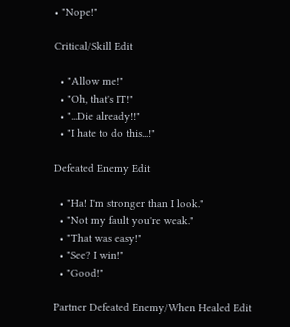• "Nope!"

Critical/Skill Edit

  • "Allow me!"
  • "Oh, that's IT!"
  • "...Die already!!"
  • "I hate to do this...!"

Defeated Enemy Edit

  • "Ha! I'm stronger than I look."
  • "Not my fault you're weak."
  • "That was easy!"
  • "See? I win!"
  • "Good!"

Partner Defeated Enemy/When Healed Edit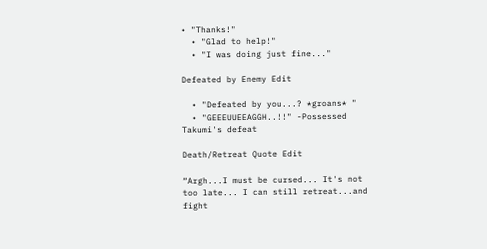• "Thanks!"
  • "Glad to help!"
  • "I was doing just fine..."

Defeated by Enemy Edit

  • "Defeated by you...? *groans* "
  • "GEEEUUEEAGGH..!!" -Possessed Takumi's defeat

Death/Retreat Quote Edit

“Argh...I must be cursed... It's not too late... I can still retreat...and fight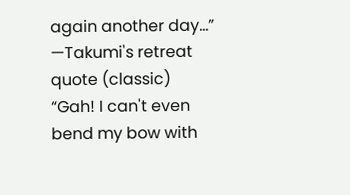again another day...”
—Takumi's retreat quote (classic)
“Gah! I can't even bend my bow with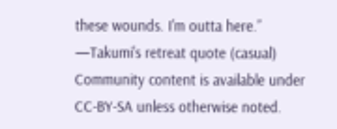these wounds. I'm outta here.”
—Takumi's retreat quote (casual)
Community content is available under CC-BY-SA unless otherwise noted.